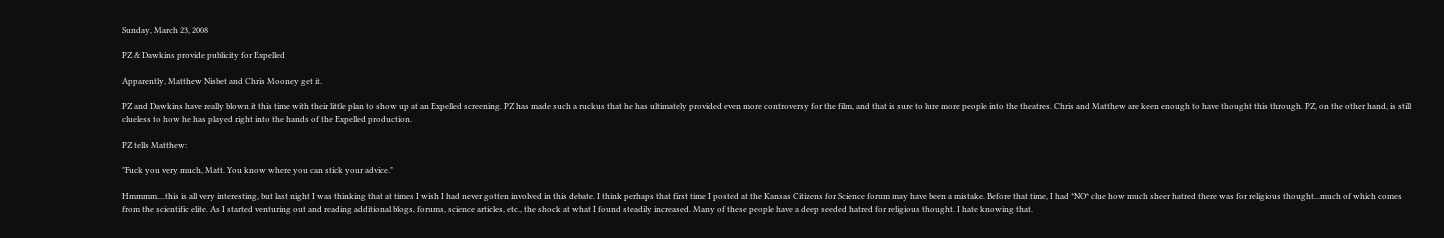Sunday, March 23, 2008

PZ & Dawkins provide publicity for Expelled

Apparently, Matthew Nisbet and Chris Mooney get it.

PZ and Dawkins have really blown it this time with their little plan to show up at an Expelled screening. PZ has made such a ruckus that he has ultimately provided even more controversy for the film, and that is sure to lure more people into the theatres. Chris and Matthew are keen enough to have thought this through. PZ, on the other hand, is still clueless to how he has played right into the hands of the Expelled production.

PZ tells Matthew:

"Fuck you very much, Matt. You know where you can stick your advice."

Hmmmm....this is all very interesting, but last night I was thinking that at times I wish I had never gotten involved in this debate. I think perhaps that first time I posted at the Kansas Citizens for Science forum may have been a mistake. Before that time, I had *NO* clue how much sheer hatred there was for religious thought...much of which comes from the scientific elite. As I started venturing out and reading additional blogs, forums, science articles, etc., the shock at what I found steadily increased. Many of these people have a deep seeded hatred for religious thought. I hate knowing that.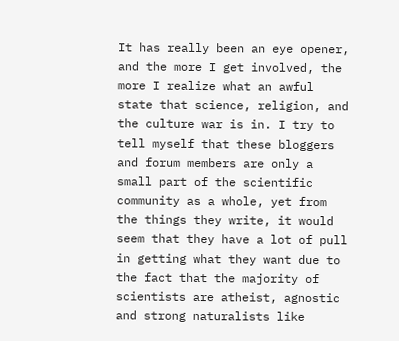It has really been an eye opener, and the more I get involved, the more I realize what an awful state that science, religion, and the culture war is in. I try to tell myself that these bloggers and forum members are only a small part of the scientific community as a whole, yet from the things they write, it would seem that they have a lot of pull in getting what they want due to the fact that the majority of scientists are atheist, agnostic and strong naturalists like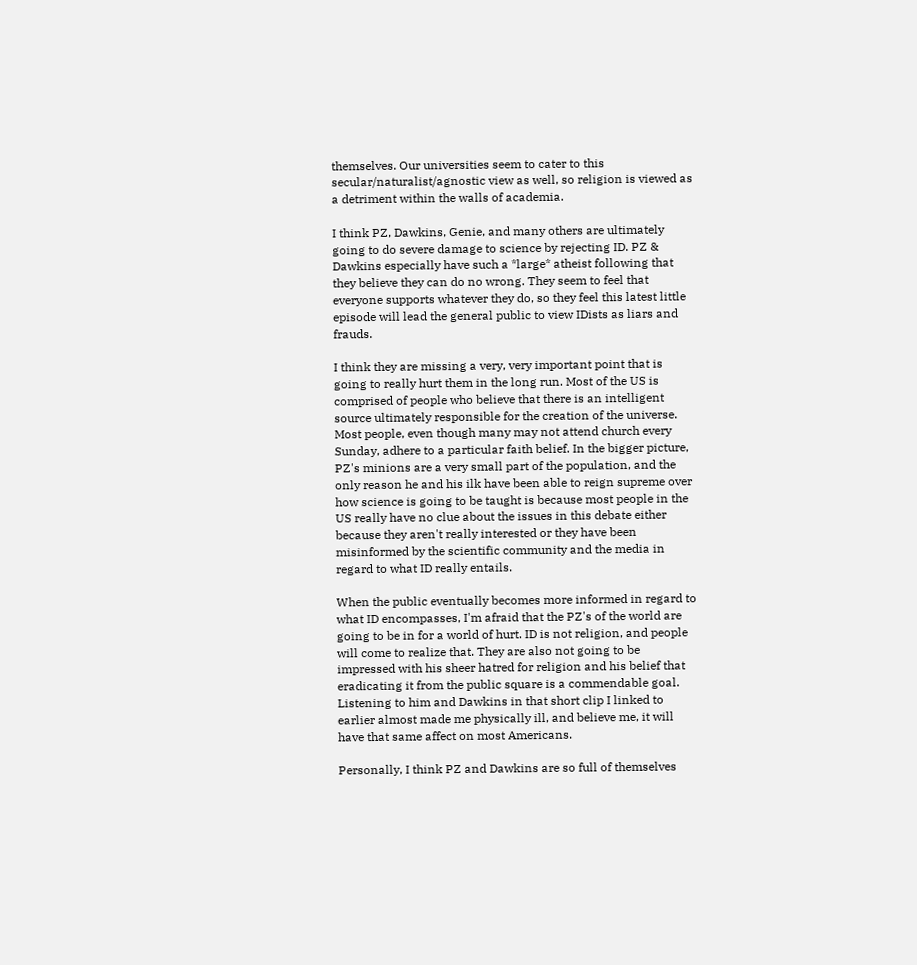themselves. Our universities seem to cater to this secular/naturalist/agnostic view as well, so religion is viewed as a detriment within the walls of academia.

I think PZ, Dawkins, Genie, and many others are ultimately going to do severe damage to science by rejecting ID. PZ & Dawkins especially have such a *large* atheist following that they believe they can do no wrong. They seem to feel that everyone supports whatever they do, so they feel this latest little episode will lead the general public to view IDists as liars and frauds.

I think they are missing a very, very important point that is going to really hurt them in the long run. Most of the US is comprised of people who believe that there is an intelligent source ultimately responsible for the creation of the universe. Most people, even though many may not attend church every Sunday, adhere to a particular faith belief. In the bigger picture, PZ's minions are a very small part of the population, and the only reason he and his ilk have been able to reign supreme over how science is going to be taught is because most people in the US really have no clue about the issues in this debate either because they aren't really interested or they have been misinformed by the scientific community and the media in regard to what ID really entails.

When the public eventually becomes more informed in regard to what ID encompasses, I'm afraid that the PZ's of the world are going to be in for a world of hurt. ID is not religion, and people will come to realize that. They are also not going to be impressed with his sheer hatred for religion and his belief that eradicating it from the public square is a commendable goal. Listening to him and Dawkins in that short clip I linked to earlier almost made me physically ill, and believe me, it will have that same affect on most Americans.

Personally, I think PZ and Dawkins are so full of themselves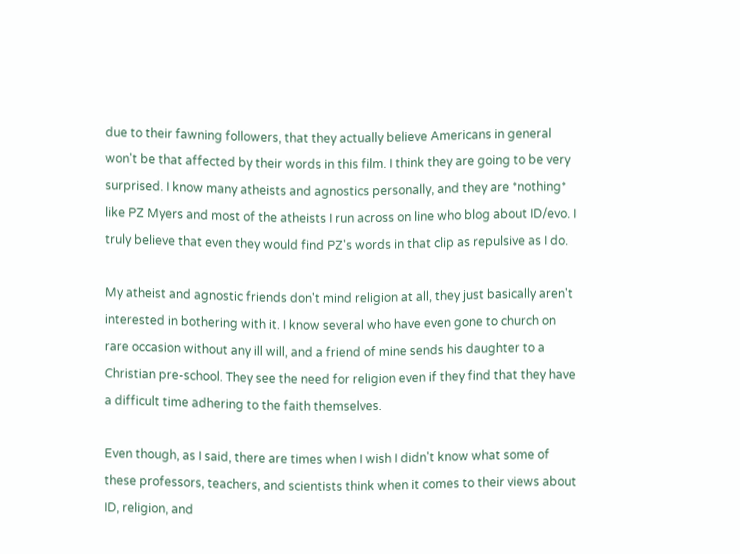due to their fawning followers, that they actually believe Americans in general won't be that affected by their words in this film. I think they are going to be very surprised. I know many atheists and agnostics personally, and they are *nothing* like PZ Myers and most of the atheists I run across on line who blog about ID/evo. I truly believe that even they would find PZ's words in that clip as repulsive as I do.

My atheist and agnostic friends don't mind religion at all, they just basically aren't interested in bothering with it. I know several who have even gone to church on rare occasion without any ill will, and a friend of mine sends his daughter to a Christian pre-school. They see the need for religion even if they find that they have a difficult time adhering to the faith themselves.

Even though, as I said, there are times when I wish I didn't know what some of these professors, teachers, and scientists think when it comes to their views about ID, religion, and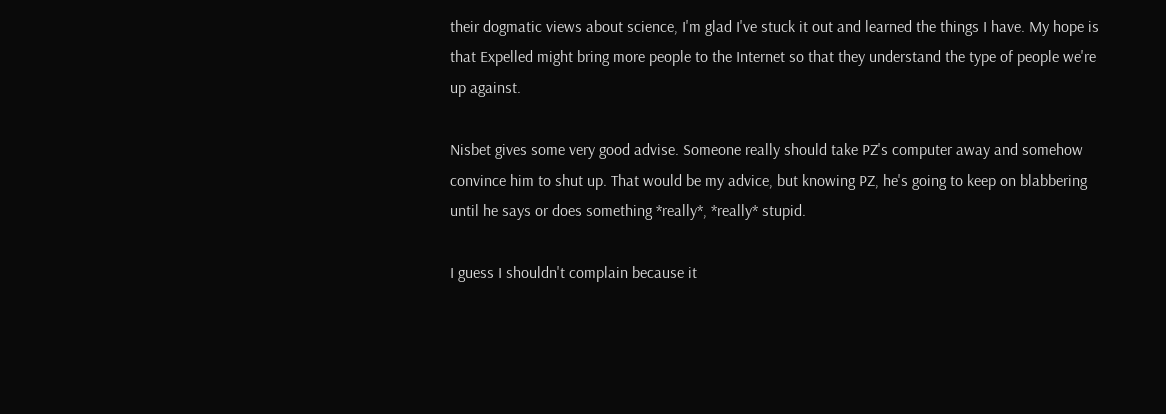their dogmatic views about science, I'm glad I've stuck it out and learned the things I have. My hope is that Expelled might bring more people to the Internet so that they understand the type of people we're up against.

Nisbet gives some very good advise. Someone really should take PZ's computer away and somehow convince him to shut up. That would be my advice, but knowing PZ, he's going to keep on blabbering until he says or does something *really*, *really* stupid.

I guess I shouldn't complain because it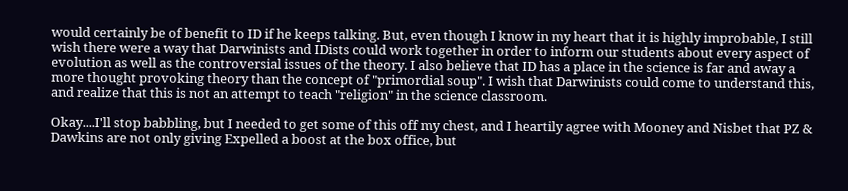would certainly be of benefit to ID if he keeps talking. But, even though I know in my heart that it is highly improbable, I still wish there were a way that Darwinists and IDists could work together in order to inform our students about every aspect of evolution as well as the controversial issues of the theory. I also believe that ID has a place in the science is far and away a more thought provoking theory than the concept of "primordial soup". I wish that Darwinists could come to understand this, and realize that this is not an attempt to teach "religion" in the science classroom.

Okay....I'll stop babbling, but I needed to get some of this off my chest, and I heartily agree with Mooney and Nisbet that PZ & Dawkins are not only giving Expelled a boost at the box office, but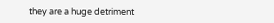they are a huge detriment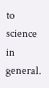to science in general.